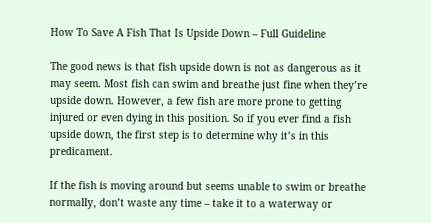How To Save A Fish That Is Upside Down – Full Guideline

The good news is that fish upside down is not as dangerous as it may seem. Most fish can swim and breathe just fine when they’re upside down. However, a few fish are more prone to getting injured or even dying in this position. So if you ever find a fish upside down, the first step is to determine why it’s in this predicament.

If the fish is moving around but seems unable to swim or breathe normally, don’t waste any time – take it to a waterway or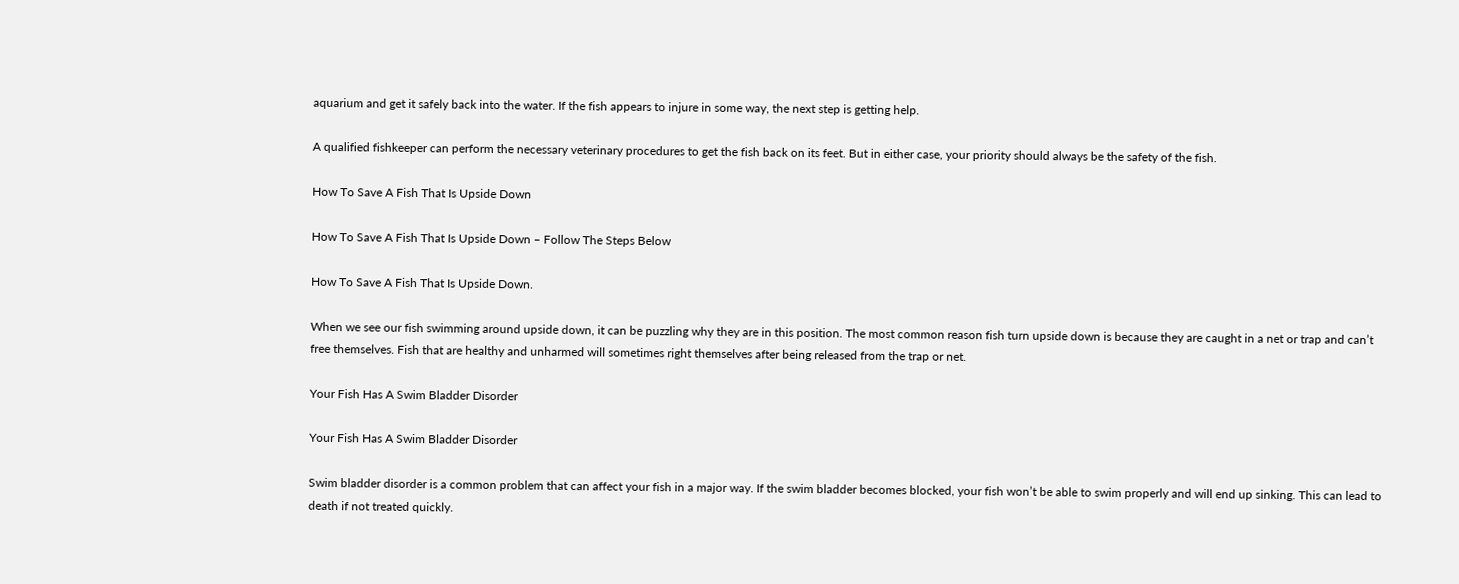aquarium and get it safely back into the water. If the fish appears to injure in some way, the next step is getting help.

A qualified fishkeeper can perform the necessary veterinary procedures to get the fish back on its feet. But in either case, your priority should always be the safety of the fish.

How To Save A Fish That Is Upside Down

How To Save A Fish That Is Upside Down – Follow The Steps Below

How To Save A Fish That Is Upside Down.

When we see our fish swimming around upside down, it can be puzzling why they are in this position. The most common reason fish turn upside down is because they are caught in a net or trap and can’t free themselves. Fish that are healthy and unharmed will sometimes right themselves after being released from the trap or net.

Your Fish Has A Swim Bladder Disorder

Your Fish Has A Swim Bladder Disorder

Swim bladder disorder is a common problem that can affect your fish in a major way. If the swim bladder becomes blocked, your fish won’t be able to swim properly and will end up sinking. This can lead to death if not treated quickly.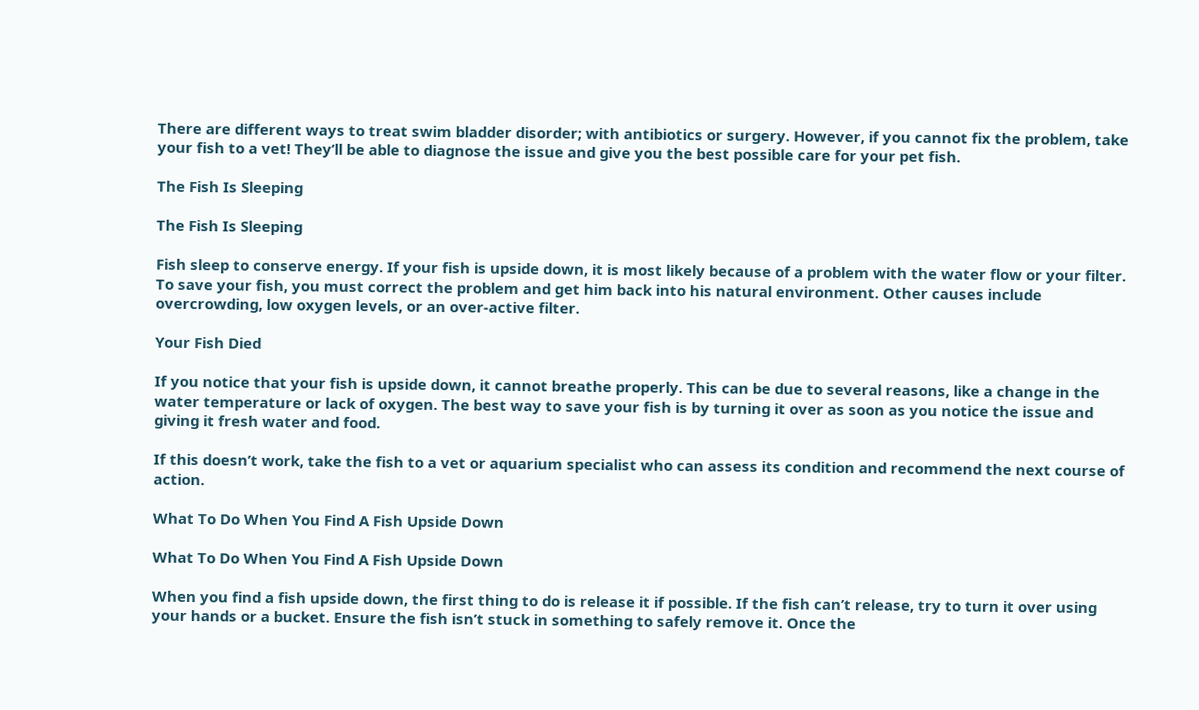There are different ways to treat swim bladder disorder; with antibiotics or surgery. However, if you cannot fix the problem, take your fish to a vet! They’ll be able to diagnose the issue and give you the best possible care for your pet fish.

The Fish Is Sleeping

The Fish Is Sleeping

Fish sleep to conserve energy. If your fish is upside down, it is most likely because of a problem with the water flow or your filter. To save your fish, you must correct the problem and get him back into his natural environment. Other causes include overcrowding, low oxygen levels, or an over-active filter.

Your Fish Died

If you notice that your fish is upside down, it cannot breathe properly. This can be due to several reasons, like a change in the water temperature or lack of oxygen. The best way to save your fish is by turning it over as soon as you notice the issue and giving it fresh water and food.

If this doesn’t work, take the fish to a vet or aquarium specialist who can assess its condition and recommend the next course of action.

What To Do When You Find A Fish Upside Down

What To Do When You Find A Fish Upside Down

When you find a fish upside down, the first thing to do is release it if possible. If the fish can’t release, try to turn it over using your hands or a bucket. Ensure the fish isn’t stuck in something to safely remove it. Once the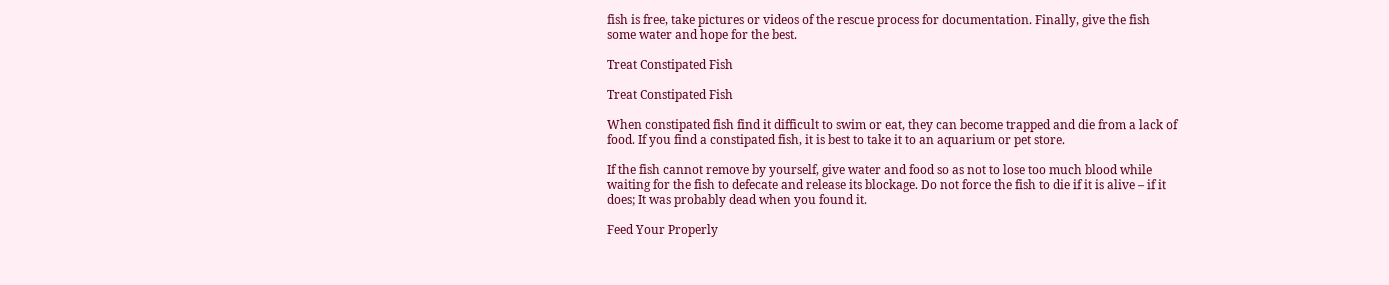fish is free, take pictures or videos of the rescue process for documentation. Finally, give the fish some water and hope for the best.

Treat Constipated Fish

Treat Constipated Fish

When constipated fish find it difficult to swim or eat, they can become trapped and die from a lack of food. If you find a constipated fish, it is best to take it to an aquarium or pet store.

If the fish cannot remove by yourself, give water and food so as not to lose too much blood while waiting for the fish to defecate and release its blockage. Do not force the fish to die if it is alive – if it does; It was probably dead when you found it.

Feed Your Properly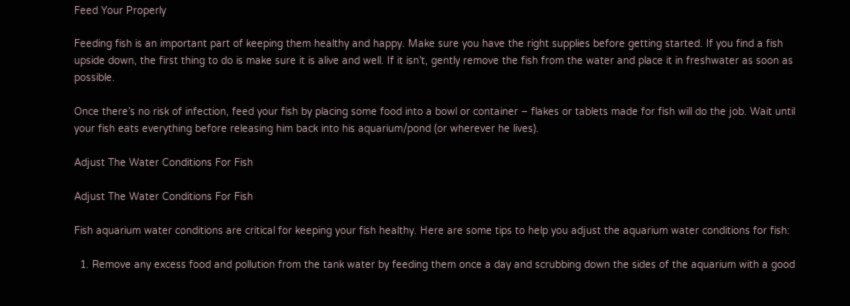Feed Your Properly

Feeding fish is an important part of keeping them healthy and happy. Make sure you have the right supplies before getting started. If you find a fish upside down, the first thing to do is make sure it is alive and well. If it isn’t, gently remove the fish from the water and place it in freshwater as soon as possible.

Once there’s no risk of infection, feed your fish by placing some food into a bowl or container – flakes or tablets made for fish will do the job. Wait until your fish eats everything before releasing him back into his aquarium/pond (or wherever he lives).

Adjust The Water Conditions For Fish

Adjust The Water Conditions For Fish

Fish aquarium water conditions are critical for keeping your fish healthy. Here are some tips to help you adjust the aquarium water conditions for fish:

  1. Remove any excess food and pollution from the tank water by feeding them once a day and scrubbing down the sides of the aquarium with a good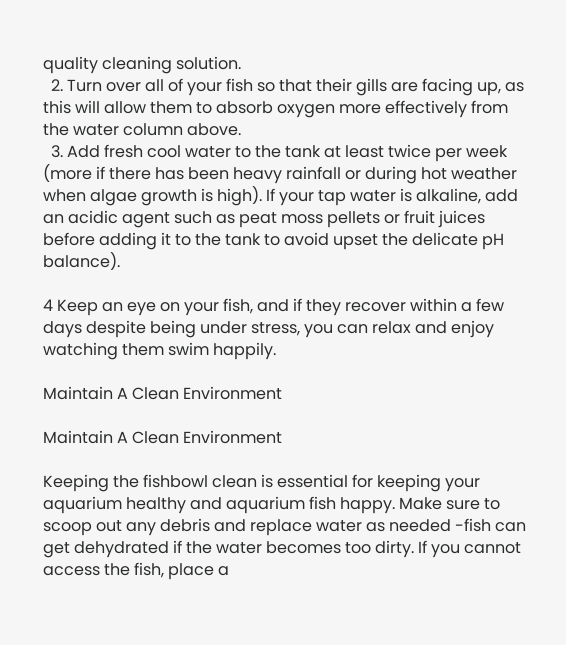quality cleaning solution.
  2. Turn over all of your fish so that their gills are facing up, as this will allow them to absorb oxygen more effectively from the water column above.
  3. Add fresh cool water to the tank at least twice per week (more if there has been heavy rainfall or during hot weather when algae growth is high). If your tap water is alkaline, add an acidic agent such as peat moss pellets or fruit juices before adding it to the tank to avoid upset the delicate pH balance).

4 Keep an eye on your fish, and if they recover within a few days despite being under stress, you can relax and enjoy watching them swim happily.

Maintain A Clean Environment

Maintain A Clean Environment

Keeping the fishbowl clean is essential for keeping your aquarium healthy and aquarium fish happy. Make sure to scoop out any debris and replace water as needed -fish can get dehydrated if the water becomes too dirty. If you cannot access the fish, place a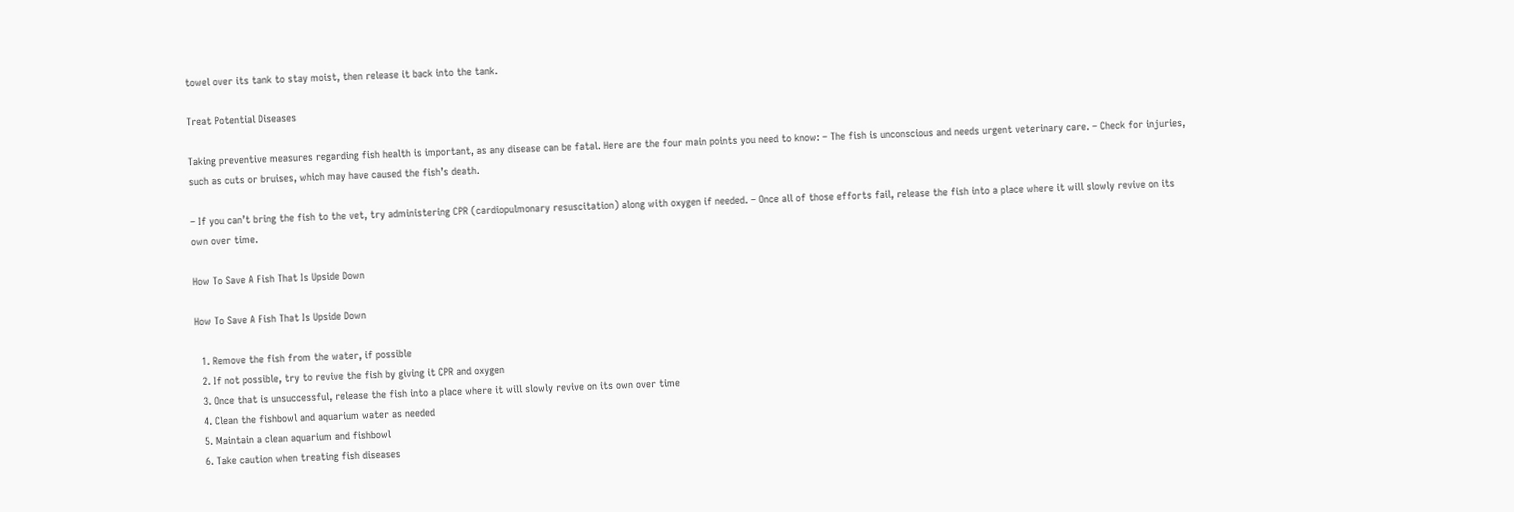towel over its tank to stay moist, then release it back into the tank.

Treat Potential Diseases

Taking preventive measures regarding fish health is important, as any disease can be fatal. Here are the four main points you need to know: – The fish is unconscious and needs urgent veterinary care. – Check for injuries, such as cuts or bruises, which may have caused the fish’s death.

– If you can’t bring the fish to the vet, try administering CPR (cardiopulmonary resuscitation) along with oxygen if needed. – Once all of those efforts fail, release the fish into a place where it will slowly revive on its own over time.

How To Save A Fish That Is Upside Down

How To Save A Fish That Is Upside Down

  1. Remove the fish from the water, if possible
  2. If not possible, try to revive the fish by giving it CPR and oxygen
  3. Once that is unsuccessful, release the fish into a place where it will slowly revive on its own over time
  4. Clean the fishbowl and aquarium water as needed
  5. Maintain a clean aquarium and fishbowl
  6. Take caution when treating fish diseases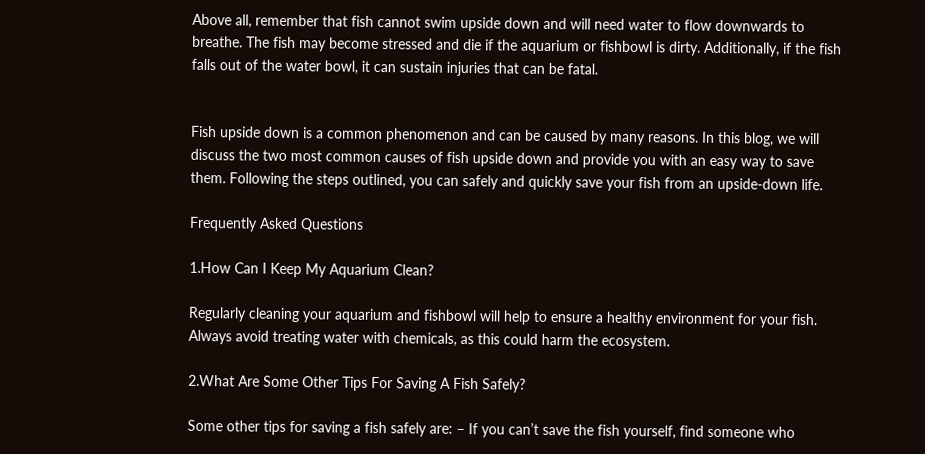Above all, remember that fish cannot swim upside down and will need water to flow downwards to breathe. The fish may become stressed and die if the aquarium or fishbowl is dirty. Additionally, if the fish falls out of the water bowl, it can sustain injuries that can be fatal.


Fish upside down is a common phenomenon and can be caused by many reasons. In this blog, we will discuss the two most common causes of fish upside down and provide you with an easy way to save them. Following the steps outlined, you can safely and quickly save your fish from an upside-down life.

Frequently Asked Questions

1.How Can I Keep My Aquarium Clean?

Regularly cleaning your aquarium and fishbowl will help to ensure a healthy environment for your fish. Always avoid treating water with chemicals, as this could harm the ecosystem.

2.What Are Some Other Tips For Saving A Fish Safely?

Some other tips for saving a fish safely are: – If you can’t save the fish yourself, find someone who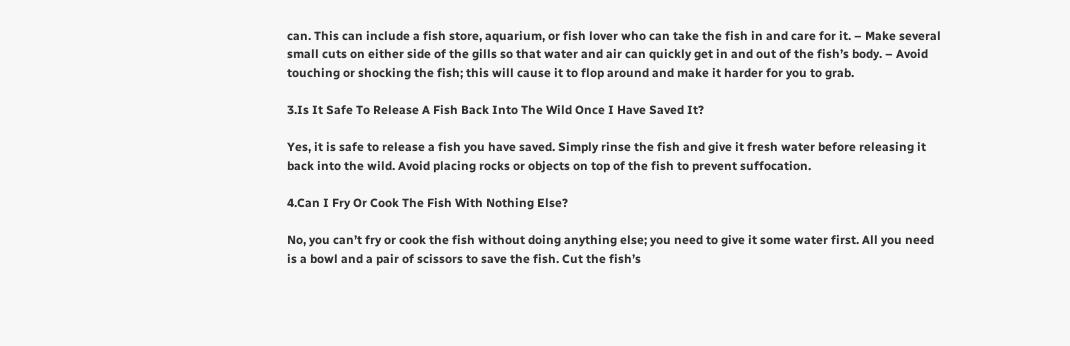can. This can include a fish store, aquarium, or fish lover who can take the fish in and care for it. – Make several small cuts on either side of the gills so that water and air can quickly get in and out of the fish’s body. – Avoid touching or shocking the fish; this will cause it to flop around and make it harder for you to grab.

3.Is It Safe To Release A Fish Back Into The Wild Once I Have Saved It?

Yes, it is safe to release a fish you have saved. Simply rinse the fish and give it fresh water before releasing it back into the wild. Avoid placing rocks or objects on top of the fish to prevent suffocation.

4.Can I Fry Or Cook The Fish With Nothing Else?

No, you can’t fry or cook the fish without doing anything else; you need to give it some water first. All you need is a bowl and a pair of scissors to save the fish. Cut the fish’s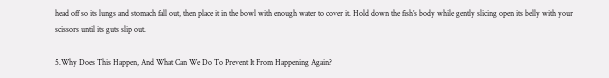head off so its lungs and stomach fall out, then place it in the bowl with enough water to cover it. Hold down the fish’s body while gently slicing open its belly with your scissors until its guts slip out.

5.Why Does This Happen, And What Can We Do To Prevent It From Happening Again?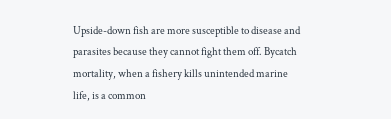Upside-down fish are more susceptible to disease and parasites because they cannot fight them off. Bycatch mortality, when a fishery kills unintended marine life, is a common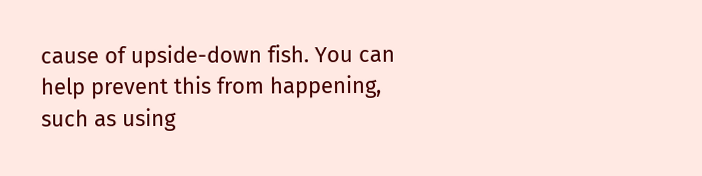cause of upside-down fish. You can help prevent this from happening, such as using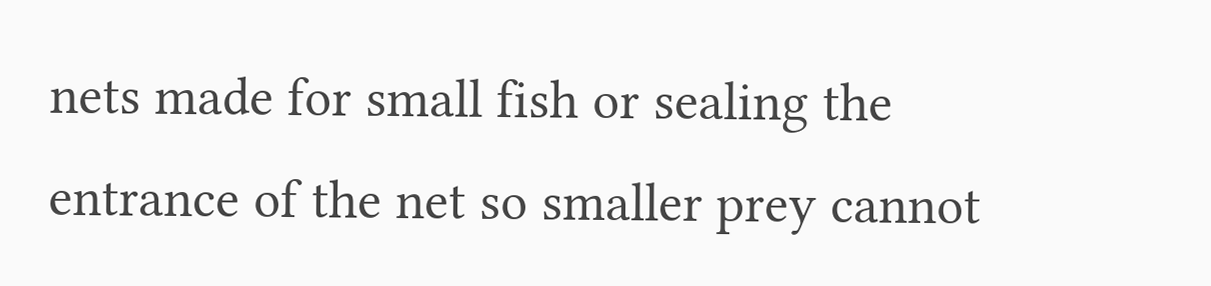nets made for small fish or sealing the entrance of the net so smaller prey cannot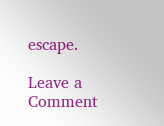escape.

Leave a Comment